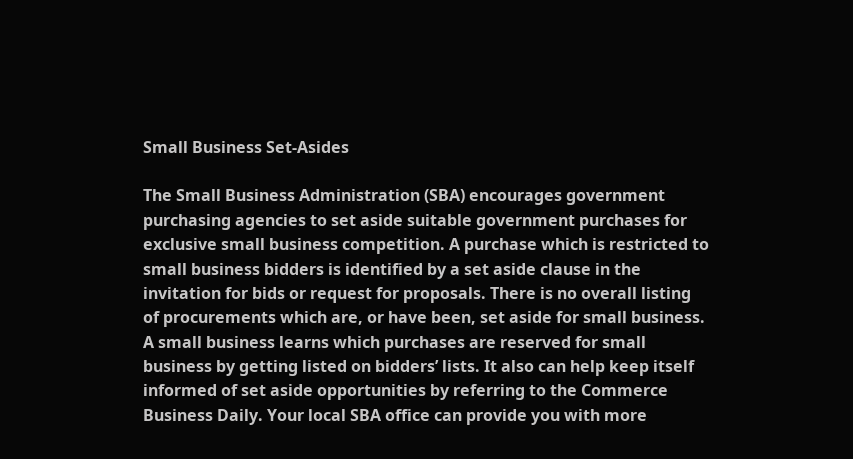Small Business Set-Asides

The Small Business Administration (SBA) encourages government purchasing agencies to set aside suitable government purchases for exclusive small business competition. A purchase which is restricted to small business bidders is identified by a set aside clause in the invitation for bids or request for proposals. There is no overall listing of procurements which are, or have been, set aside for small business. A small business learns which purchases are reserved for small business by getting listed on bidders’ lists. It also can help keep itself informed of set aside opportunities by referring to the Commerce Business Daily. Your local SBA office can provide you with more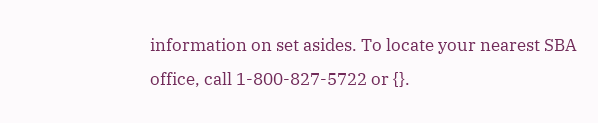information on set asides. To locate your nearest SBA office, call 1-800-827-5722 or {}.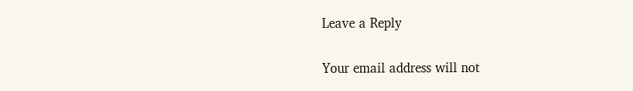Leave a Reply

Your email address will not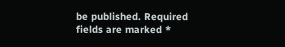be published. Required fields are marked *